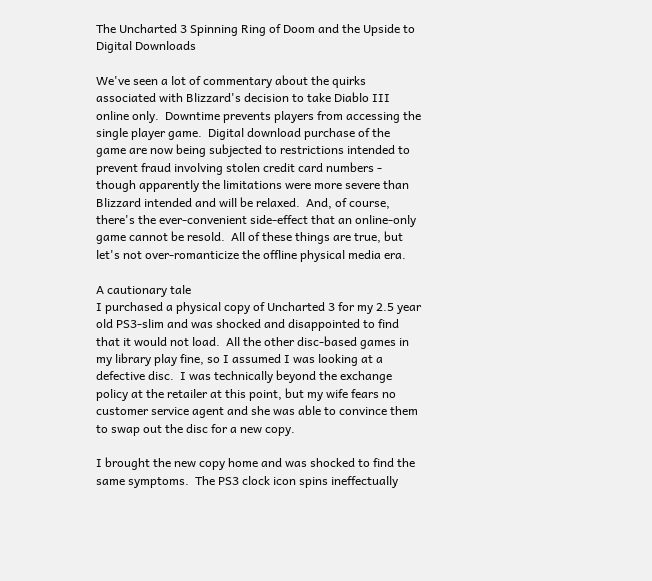The Uncharted 3 Spinning Ring of Doom and the Upside to Digital Downloads

We've seen a lot of commentary about the quirks associated with Blizzard's decision to take Diablo III online only.  Downtime prevents players from accessing the single player game.  Digital download purchase of the game are now being subjected to restrictions intended to prevent fraud involving stolen credit card numbers - though apparently the limitations were more severe than Blizzard intended and will be relaxed.  And, of course, there's the ever-convenient side-effect that an online-only game cannot be resold.  All of these things are true, but let's not over-romanticize the offline physical media era.

A cautionary tale
I purchased a physical copy of Uncharted 3 for my 2.5 year old PS3-slim and was shocked and disappointed to find that it would not load.  All the other disc-based games in my library play fine, so I assumed I was looking at a defective disc.  I was technically beyond the exchange policy at the retailer at this point, but my wife fears no customer service agent and she was able to convince them to swap out the disc for a new copy.

I brought the new copy home and was shocked to find the same symptoms.  The PS3 clock icon spins ineffectually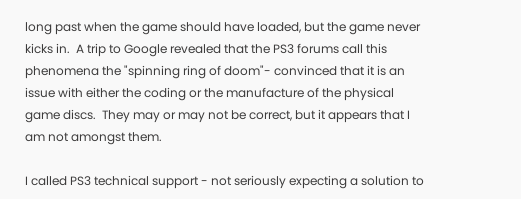long past when the game should have loaded, but the game never kicks in.  A trip to Google revealed that the PS3 forums call this phenomena the "spinning ring of doom"- convinced that it is an issue with either the coding or the manufacture of the physical game discs.  They may or may not be correct, but it appears that I am not amongst them.

I called PS3 technical support - not seriously expecting a solution to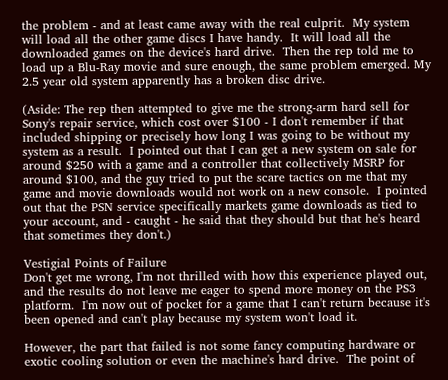the problem - and at least came away with the real culprit.  My system will load all the other game discs I have handy.  It will load all the downloaded games on the device's hard drive.  Then the rep told me to load up a Blu-Ray movie and sure enough, the same problem emerged. My 2.5 year old system apparently has a broken disc drive.

(Aside: The rep then attempted to give me the strong-arm hard sell for Sony's repair service, which cost over $100 - I don't remember if that included shipping or precisely how long I was going to be without my system as a result.  I pointed out that I can get a new system on sale for around $250 with a game and a controller that collectively MSRP for around $100, and the guy tried to put the scare tactics on me that my game and movie downloads would not work on a new console.  I pointed out that the PSN service specifically markets game downloads as tied to your account, and - caught - he said that they should but that he's heard that sometimes they don't.)

Vestigial Points of Failure
Don't get me wrong, I'm not thrilled with how this experience played out, and the results do not leave me eager to spend more money on the PS3 platform.  I'm now out of pocket for a game that I can't return because it's been opened and can't play because my system won't load it.

However, the part that failed is not some fancy computing hardware or exotic cooling solution or even the machine's hard drive.  The point of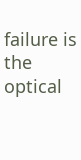failure is the optical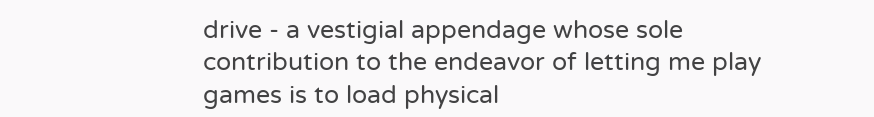drive - a vestigial appendage whose sole contribution to the endeavor of letting me play games is to load physical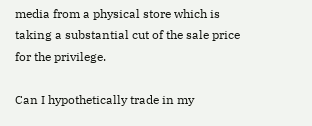media from a physical store which is taking a substantial cut of the sale price for the privilege.

Can I hypothetically trade in my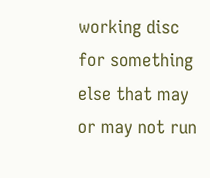working disc for something else that may or may not run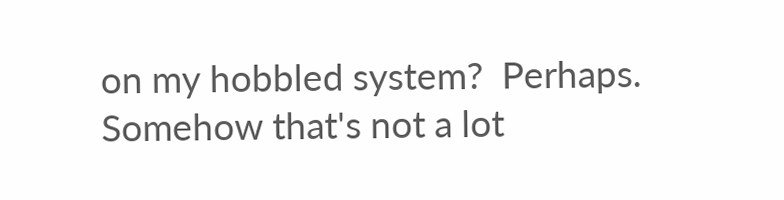on my hobbled system?  Perhaps.  Somehow that's not a lot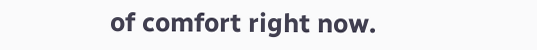of comfort right now.